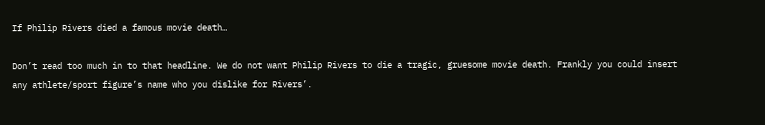If Philip Rivers died a famous movie death…

Don’t read too much in to that headline. We do not want Philip Rivers to die a tragic, gruesome movie death. Frankly you could insert any athlete/sport figure’s name who you dislike for Rivers’.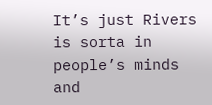It’s just Rivers is sorta in people’s minds and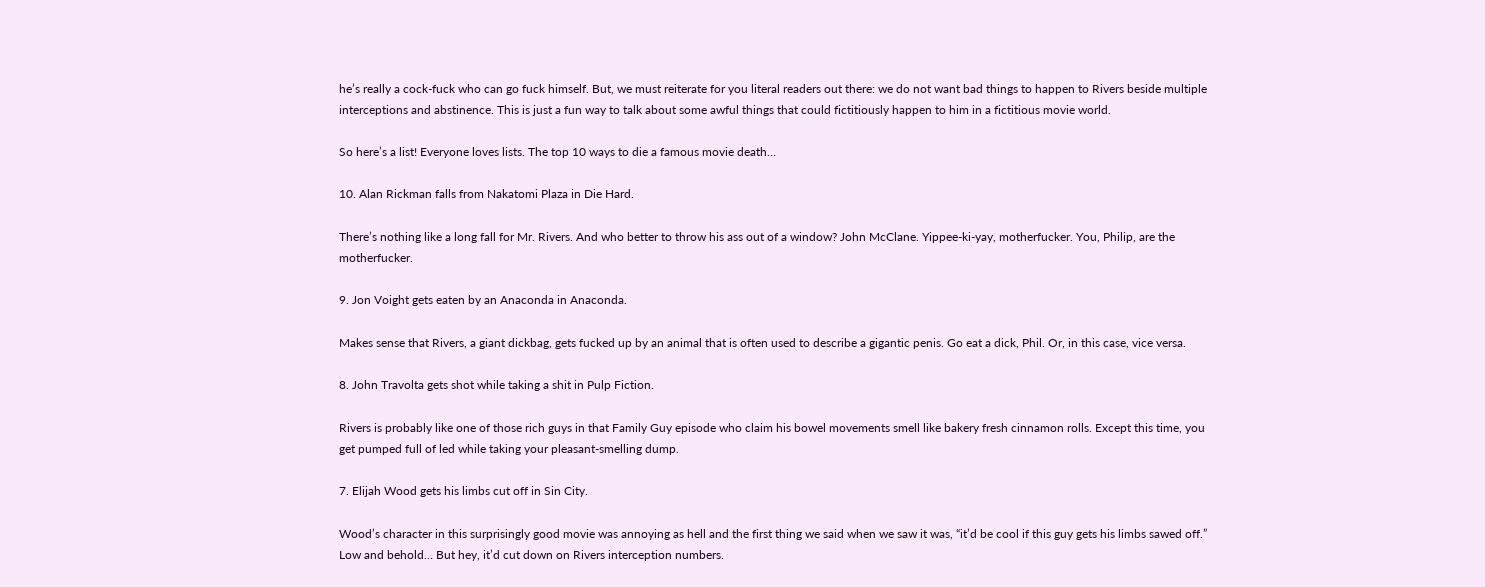he’s really a cock-fuck who can go fuck himself. But, we must reiterate for you literal readers out there: we do not want bad things to happen to Rivers beside multiple interceptions and abstinence. This is just a fun way to talk about some awful things that could fictitiously happen to him in a fictitious movie world.

So here’s a list! Everyone loves lists. The top 10 ways to die a famous movie death…

10. Alan Rickman falls from Nakatomi Plaza in Die Hard.

There’s nothing like a long fall for Mr. Rivers. And who better to throw his ass out of a window? John McClane. Yippee-ki-yay, motherfucker. You, Philip, are the motherfucker.

9. Jon Voight gets eaten by an Anaconda in Anaconda.

Makes sense that Rivers, a giant dickbag, gets fucked up by an animal that is often used to describe a gigantic penis. Go eat a dick, Phil. Or, in this case, vice versa.

8. John Travolta gets shot while taking a shit in Pulp Fiction.

Rivers is probably like one of those rich guys in that Family Guy episode who claim his bowel movements smell like bakery fresh cinnamon rolls. Except this time, you get pumped full of led while taking your pleasant-smelling dump.

7. Elijah Wood gets his limbs cut off in Sin City.

Wood’s character in this surprisingly good movie was annoying as hell and the first thing we said when we saw it was, “it’d be cool if this guy gets his limbs sawed off.” Low and behold… But hey, it’d cut down on Rivers interception numbers.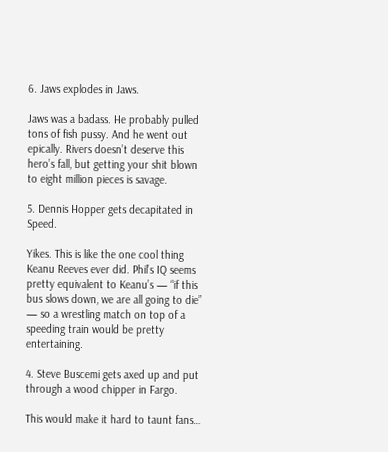6. Jaws explodes in Jaws.

Jaws was a badass. He probably pulled tons of fish pussy. And he went out epically. Rivers doesn’t deserve this hero’s fall, but getting your shit blown to eight million pieces is savage.

5. Dennis Hopper gets decapitated in Speed.

Yikes. This is like the one cool thing Keanu Reeves ever did. Phil’s IQ seems pretty equivalent to Keanu’s — “if this bus slows down, we are all going to die” — so a wrestling match on top of a speeding train would be pretty entertaining.

4. Steve Buscemi gets axed up and put through a wood chipper in Fargo.

This would make it hard to taunt fans…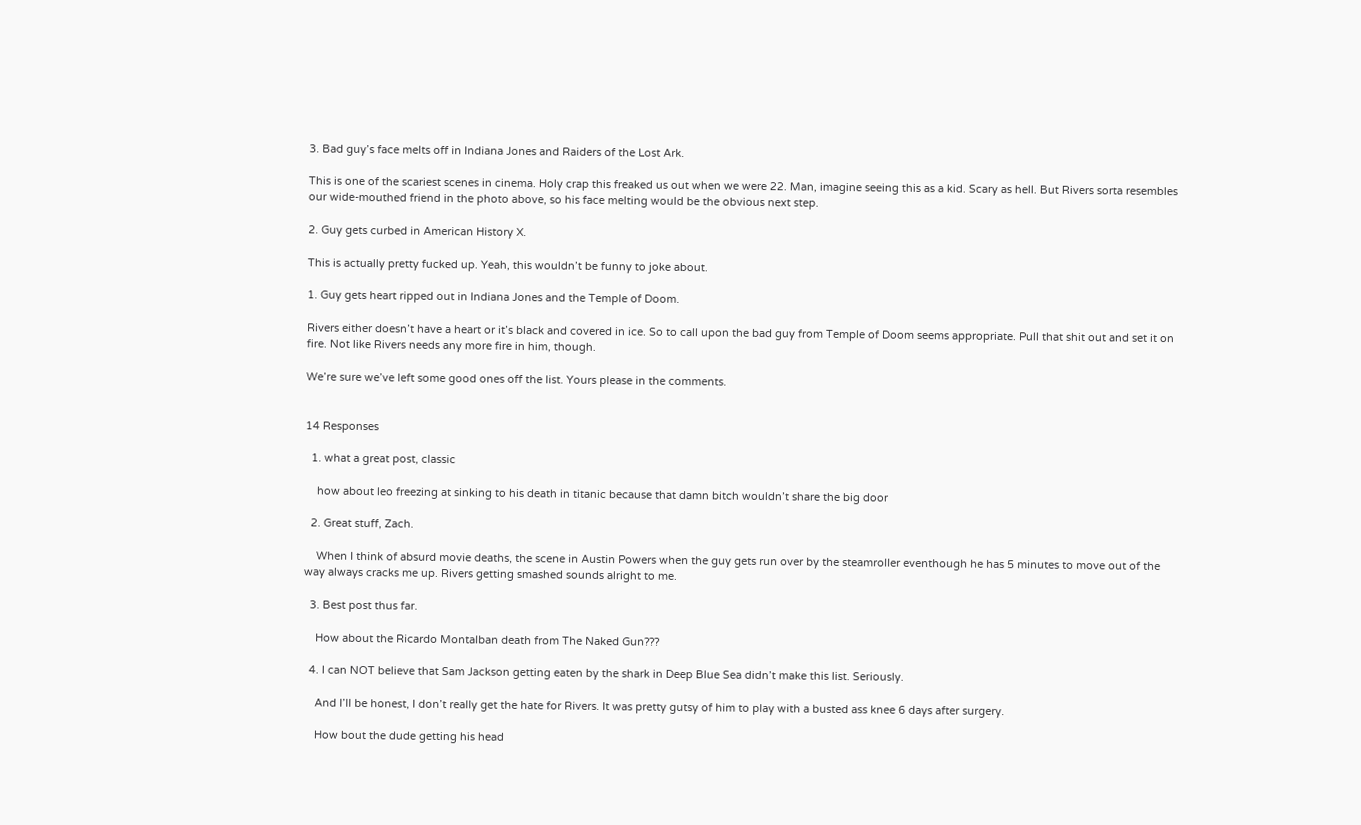3. Bad guy’s face melts off in Indiana Jones and Raiders of the Lost Ark.

This is one of the scariest scenes in cinema. Holy crap this freaked us out when we were 22. Man, imagine seeing this as a kid. Scary as hell. But Rivers sorta resembles our wide-mouthed friend in the photo above, so his face melting would be the obvious next step.

2. Guy gets curbed in American History X.

This is actually pretty fucked up. Yeah, this wouldn’t be funny to joke about.

1. Guy gets heart ripped out in Indiana Jones and the Temple of Doom.

Rivers either doesn’t have a heart or it’s black and covered in ice. So to call upon the bad guy from Temple of Doom seems appropriate. Pull that shit out and set it on fire. Not like Rivers needs any more fire in him, though.

We’re sure we’ve left some good ones off the list. Yours please in the comments.


14 Responses

  1. what a great post, classic

    how about leo freezing at sinking to his death in titanic because that damn bitch wouldn’t share the big door

  2. Great stuff, Zach.

    When I think of absurd movie deaths, the scene in Austin Powers when the guy gets run over by the steamroller eventhough he has 5 minutes to move out of the way always cracks me up. Rivers getting smashed sounds alright to me.

  3. Best post thus far.

    How about the Ricardo Montalban death from The Naked Gun???

  4. I can NOT believe that Sam Jackson getting eaten by the shark in Deep Blue Sea didn’t make this list. Seriously.

    And I’ll be honest, I don’t really get the hate for Rivers. It was pretty gutsy of him to play with a busted ass knee 6 days after surgery.

    How bout the dude getting his head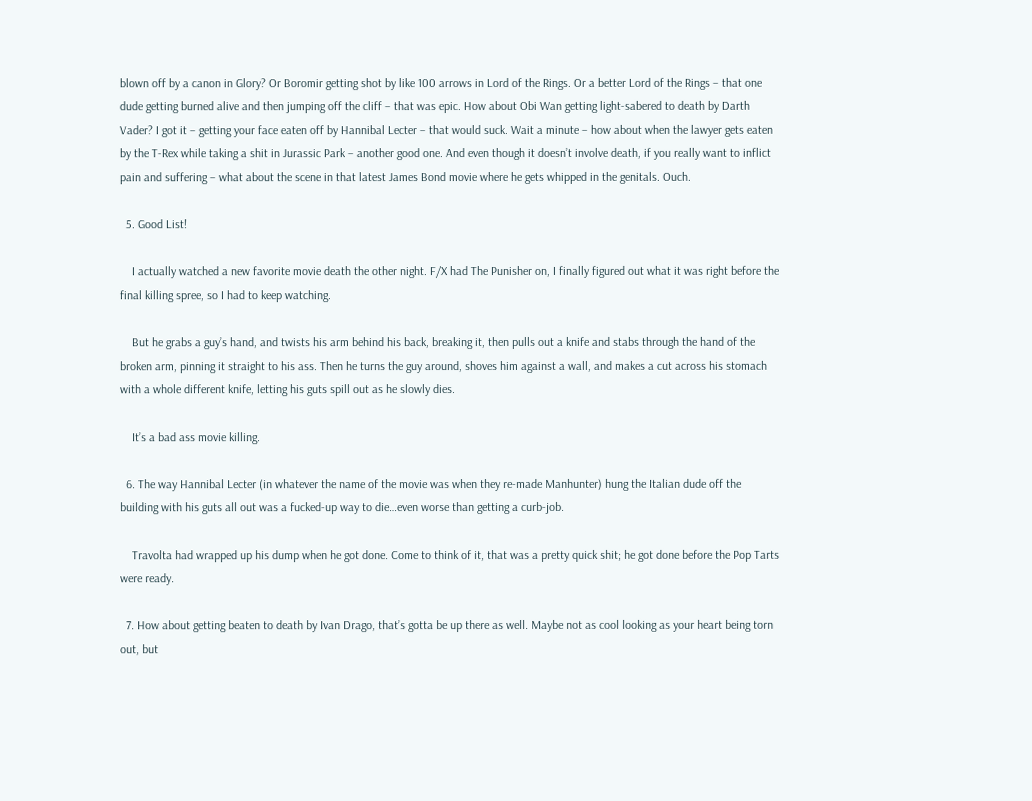blown off by a canon in Glory? Or Boromir getting shot by like 100 arrows in Lord of the Rings. Or a better Lord of the Rings – that one dude getting burned alive and then jumping off the cliff – that was epic. How about Obi Wan getting light-sabered to death by Darth Vader? I got it – getting your face eaten off by Hannibal Lecter – that would suck. Wait a minute – how about when the lawyer gets eaten by the T-Rex while taking a shit in Jurassic Park – another good one. And even though it doesn’t involve death, if you really want to inflict pain and suffering – what about the scene in that latest James Bond movie where he gets whipped in the genitals. Ouch.

  5. Good List!

    I actually watched a new favorite movie death the other night. F/X had The Punisher on, I finally figured out what it was right before the final killing spree, so I had to keep watching.

    But he grabs a guy’s hand, and twists his arm behind his back, breaking it, then pulls out a knife and stabs through the hand of the broken arm, pinning it straight to his ass. Then he turns the guy around, shoves him against a wall, and makes a cut across his stomach with a whole different knife, letting his guts spill out as he slowly dies.

    It’s a bad ass movie killing.

  6. The way Hannibal Lecter (in whatever the name of the movie was when they re-made Manhunter) hung the Italian dude off the building with his guts all out was a fucked-up way to die…even worse than getting a curb-job.

    Travolta had wrapped up his dump when he got done. Come to think of it, that was a pretty quick shit; he got done before the Pop Tarts were ready.

  7. How about getting beaten to death by Ivan Drago, that’s gotta be up there as well. Maybe not as cool looking as your heart being torn out, but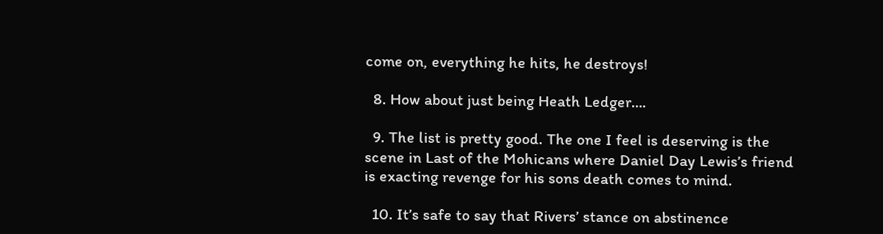come on, everything he hits, he destroys!

  8. How about just being Heath Ledger….

  9. The list is pretty good. The one I feel is deserving is the scene in Last of the Mohicans where Daniel Day Lewis’s friend is exacting revenge for his sons death comes to mind.

  10. It’s safe to say that Rivers’ stance on abstinence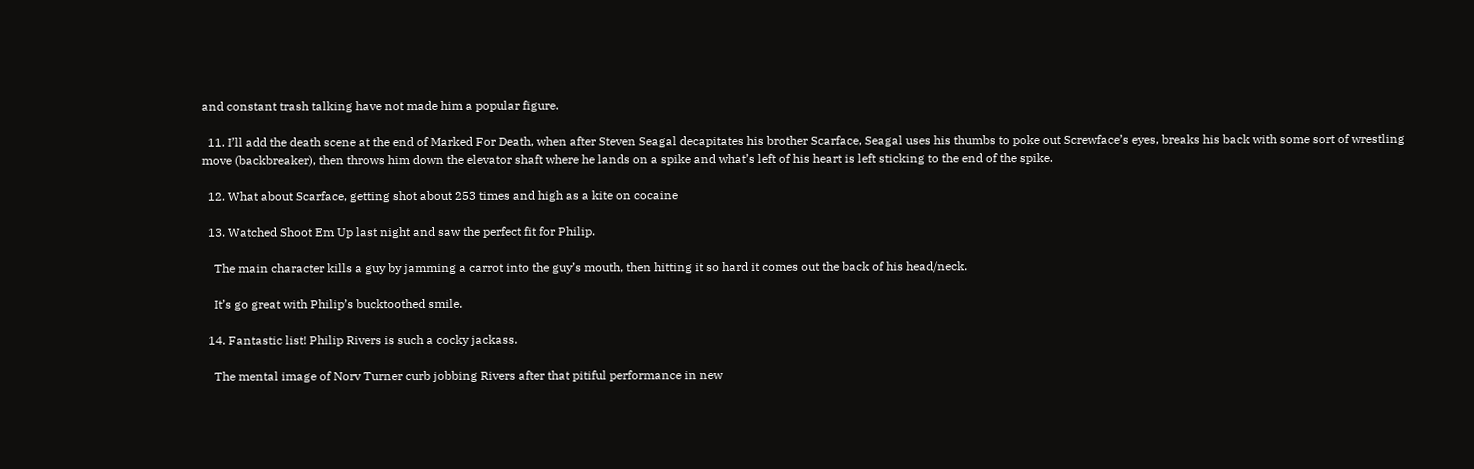and constant trash talking have not made him a popular figure.

  11. I’ll add the death scene at the end of Marked For Death, when after Steven Seagal decapitates his brother Scarface, Seagal uses his thumbs to poke out Screwface’s eyes, breaks his back with some sort of wrestling move (backbreaker), then throws him down the elevator shaft where he lands on a spike and what’s left of his heart is left sticking to the end of the spike.

  12. What about Scarface, getting shot about 253 times and high as a kite on cocaine

  13. Watched Shoot Em Up last night and saw the perfect fit for Philip.

    The main character kills a guy by jamming a carrot into the guy’s mouth, then hitting it so hard it comes out the back of his head/neck.

    It’s go great with Philip’s bucktoothed smile.

  14. Fantastic list! Philip Rivers is such a cocky jackass.

    The mental image of Norv Turner curb jobbing Rivers after that pitiful performance in new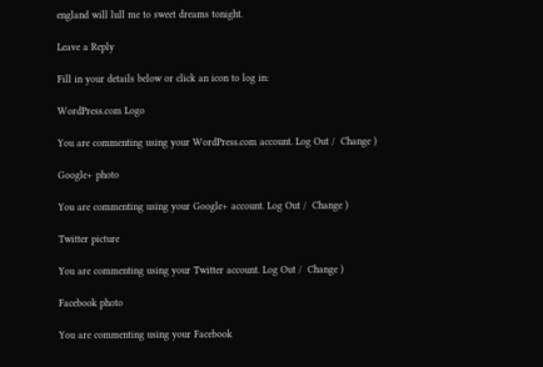england will lull me to sweet dreams tonight.

Leave a Reply

Fill in your details below or click an icon to log in:

WordPress.com Logo

You are commenting using your WordPress.com account. Log Out /  Change )

Google+ photo

You are commenting using your Google+ account. Log Out /  Change )

Twitter picture

You are commenting using your Twitter account. Log Out /  Change )

Facebook photo

You are commenting using your Facebook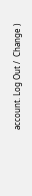account. Log Out /  Change )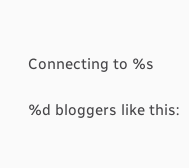Connecting to %s

%d bloggers like this: